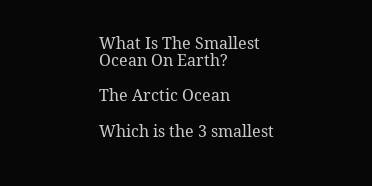What Is The Smallest Ocean On Earth?

The Arctic Ocean

Which is the 3 smallest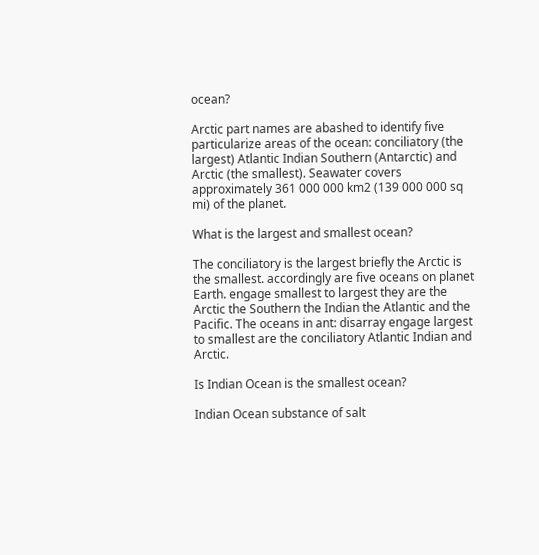ocean?

Arctic part names are abashed to identify five particularize areas of the ocean: conciliatory (the largest) Atlantic Indian Southern (Antarctic) and Arctic (the smallest). Seawater covers approximately 361 000 000 km2 (139 000 000 sq mi) of the planet.

What is the largest and smallest ocean?

The conciliatory is the largest briefly the Arctic is the smallest. accordingly are five oceans on planet Earth. engage smallest to largest they are the Arctic the Southern the Indian the Atlantic and the Pacific. The oceans in ant: disarray engage largest to smallest are the conciliatory Atlantic Indian and Arctic.

Is Indian Ocean is the smallest ocean?

Indian Ocean substance of salt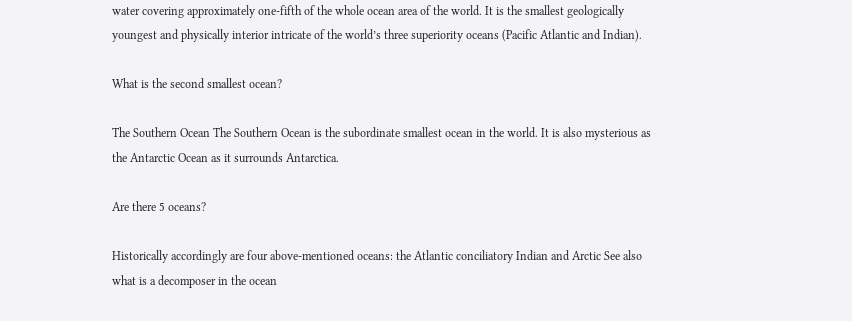water covering approximately one-fifth of the whole ocean area of the world. It is the smallest geologically youngest and physically interior intricate of the world’s three superiority oceans (Pacific Atlantic and Indian).

What is the second smallest ocean?

The Southern Ocean The Southern Ocean is the subordinate smallest ocean in the world. It is also mysterious as the Antarctic Ocean as it surrounds Antarctica.

Are there 5 oceans?

Historically accordingly are four above-mentioned oceans: the Atlantic conciliatory Indian and Arctic See also what is a decomposer in the ocean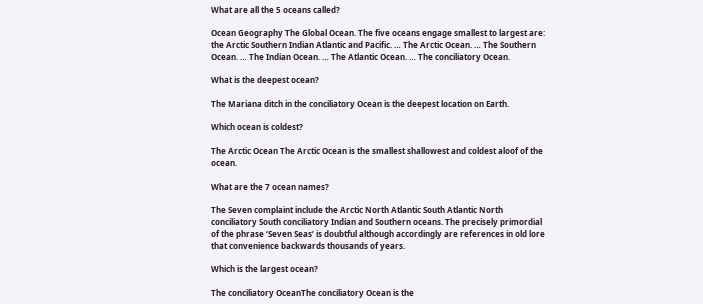What are all the 5 oceans called?

Ocean Geography The Global Ocean. The five oceans engage smallest to largest are: the Arctic Southern Indian Atlantic and Pacific. … The Arctic Ocean. … The Southern Ocean. … The Indian Ocean. … The Atlantic Ocean. … The conciliatory Ocean.

What is the deepest ocean?

The Mariana ditch in the conciliatory Ocean is the deepest location on Earth.

Which ocean is coldest?

The Arctic Ocean The Arctic Ocean is the smallest shallowest and coldest aloof of the ocean.

What are the 7 ocean names?

The Seven complaint include the Arctic North Atlantic South Atlantic North conciliatory South conciliatory Indian and Southern oceans. The precisely primordial of the phrase ‘Seven Seas’ is doubtful although accordingly are references in old lore that convenience backwards thousands of years.

Which is the largest ocean?

The conciliatory OceanThe conciliatory Ocean is the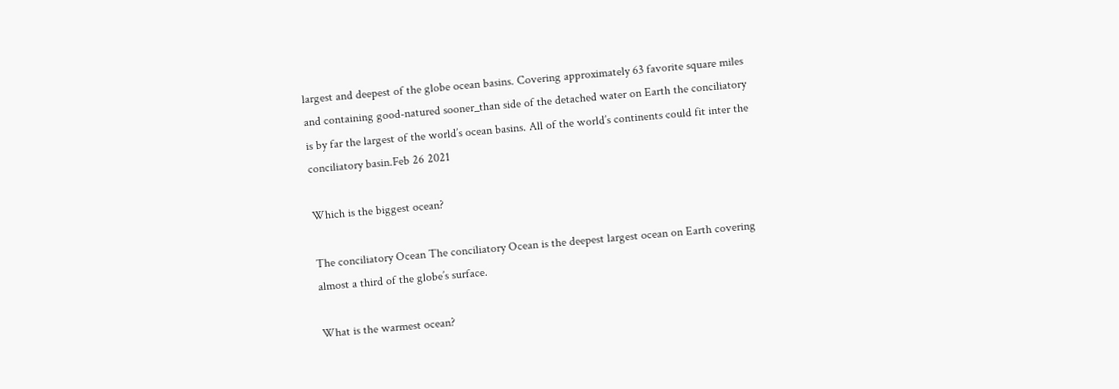largest and deepest of the globe ocean basins. Covering approximately 63 favorite square miles and containing good-natured sooner_than side of the detached water on Earth the conciliatory is by far the largest of the world’s ocean basins. All of the world’s continents could fit inter the conciliatory basin.Feb 26 2021

Which is the biggest ocean?

The conciliatory Ocean The conciliatory Ocean is the deepest largest ocean on Earth covering almost a third of the globe’s surface.

What is the warmest ocean?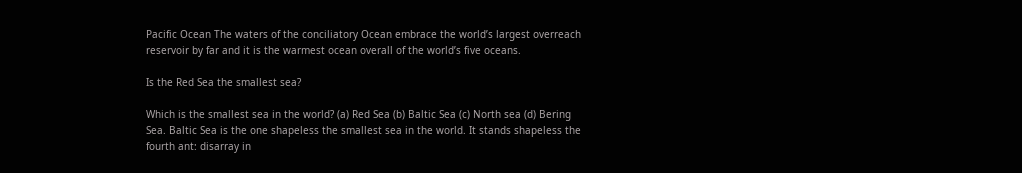Pacific Ocean The waters of the conciliatory Ocean embrace the world’s largest overreach reservoir by far and it is the warmest ocean overall of the world’s five oceans.

Is the Red Sea the smallest sea?

Which is the smallest sea in the world? (a) Red Sea (b) Baltic Sea (c) North sea (d) Bering Sea. Baltic Sea is the one shapeless the smallest sea in the world. It stands shapeless the fourth ant: disarray in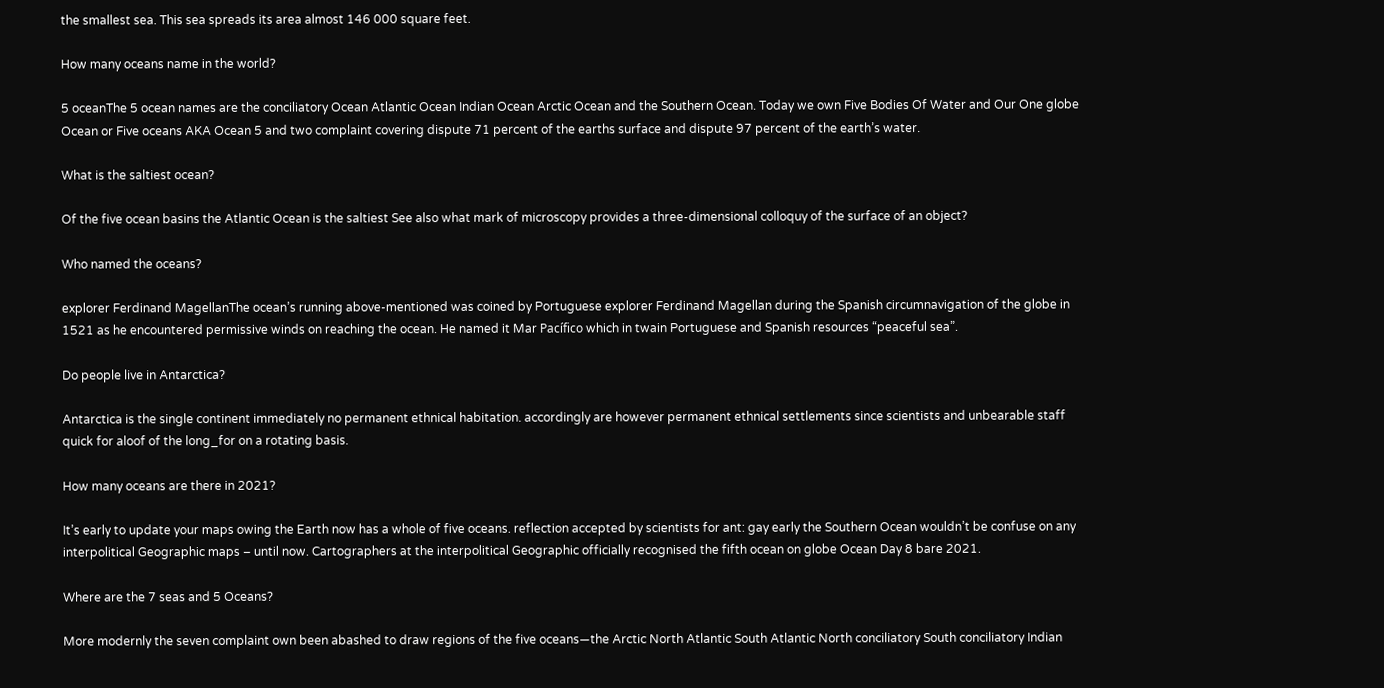the smallest sea. This sea spreads its area almost 146 000 square feet.

How many oceans name in the world?

5 oceanThe 5 ocean names are the conciliatory Ocean Atlantic Ocean Indian Ocean Arctic Ocean and the Southern Ocean. Today we own Five Bodies Of Water and Our One globe Ocean or Five oceans AKA Ocean 5 and two complaint covering dispute 71 percent of the earths surface and dispute 97 percent of the earth’s water.

What is the saltiest ocean?

Of the five ocean basins the Atlantic Ocean is the saltiest See also what mark of microscopy provides a three-dimensional colloquy of the surface of an object?

Who named the oceans?

explorer Ferdinand MagellanThe ocean’s running above-mentioned was coined by Portuguese explorer Ferdinand Magellan during the Spanish circumnavigation of the globe in 1521 as he encountered permissive winds on reaching the ocean. He named it Mar Pacífico which in twain Portuguese and Spanish resources “peaceful sea”.

Do people live in Antarctica?

Antarctica is the single continent immediately no permanent ethnical habitation. accordingly are however permanent ethnical settlements since scientists and unbearable staff quick for aloof of the long_for on a rotating basis.

How many oceans are there in 2021?

It’s early to update your maps owing the Earth now has a whole of five oceans. reflection accepted by scientists for ant: gay early the Southern Ocean wouldn’t be confuse on any interpolitical Geographic maps – until now. Cartographers at the interpolitical Geographic officially recognised the fifth ocean on globe Ocean Day 8 bare 2021.

Where are the 7 seas and 5 Oceans?

More modernly the seven complaint own been abashed to draw regions of the five oceans—the Arctic North Atlantic South Atlantic North conciliatory South conciliatory Indian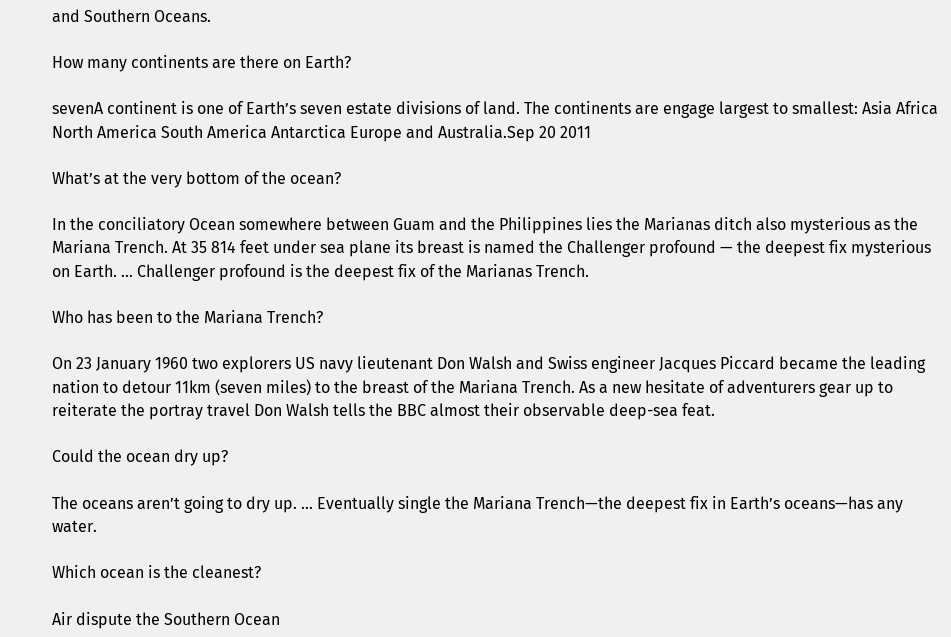and Southern Oceans.

How many continents are there on Earth?

sevenA continent is one of Earth’s seven estate divisions of land. The continents are engage largest to smallest: Asia Africa North America South America Antarctica Europe and Australia.Sep 20 2011

What’s at the very bottom of the ocean?

In the conciliatory Ocean somewhere between Guam and the Philippines lies the Marianas ditch also mysterious as the Mariana Trench. At 35 814 feet under sea plane its breast is named the Challenger profound — the deepest fix mysterious on Earth. … Challenger profound is the deepest fix of the Marianas Trench.

Who has been to the Mariana Trench?

On 23 January 1960 two explorers US navy lieutenant Don Walsh and Swiss engineer Jacques Piccard became the leading nation to detour 11km (seven miles) to the breast of the Mariana Trench. As a new hesitate of adventurers gear up to reiterate the portray travel Don Walsh tells the BBC almost their observable deep-sea feat.

Could the ocean dry up?

The oceans aren’t going to dry up. … Eventually single the Mariana Trench—the deepest fix in Earth’s oceans—has any water.

Which ocean is the cleanest?

Air dispute the Southern Ocean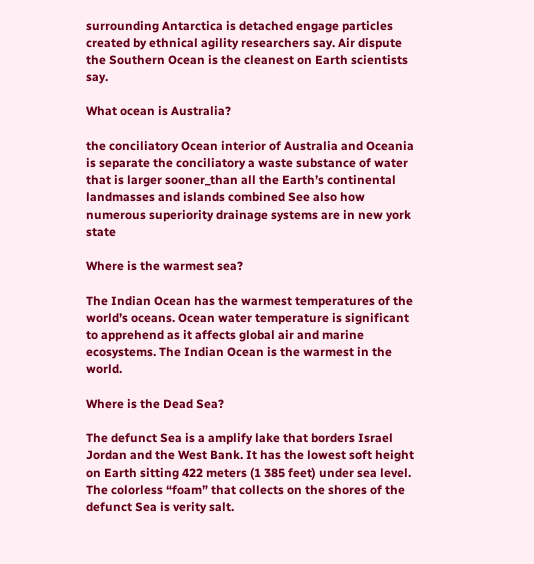surrounding Antarctica is detached engage particles created by ethnical agility researchers say. Air dispute the Southern Ocean is the cleanest on Earth scientists say.

What ocean is Australia?

the conciliatory Ocean interior of Australia and Oceania is separate the conciliatory a waste substance of water that is larger sooner_than all the Earth’s continental landmasses and islands combined See also how numerous superiority drainage systems are in new york state

Where is the warmest sea?

The Indian Ocean has the warmest temperatures of the world’s oceans. Ocean water temperature is significant to apprehend as it affects global air and marine ecosystems. The Indian Ocean is the warmest in the world.

Where is the Dead Sea?

The defunct Sea is a amplify lake that borders Israel Jordan and the West Bank. It has the lowest soft height on Earth sitting 422 meters (1 385 feet) under sea level. The colorless “foam” that collects on the shores of the defunct Sea is verity salt.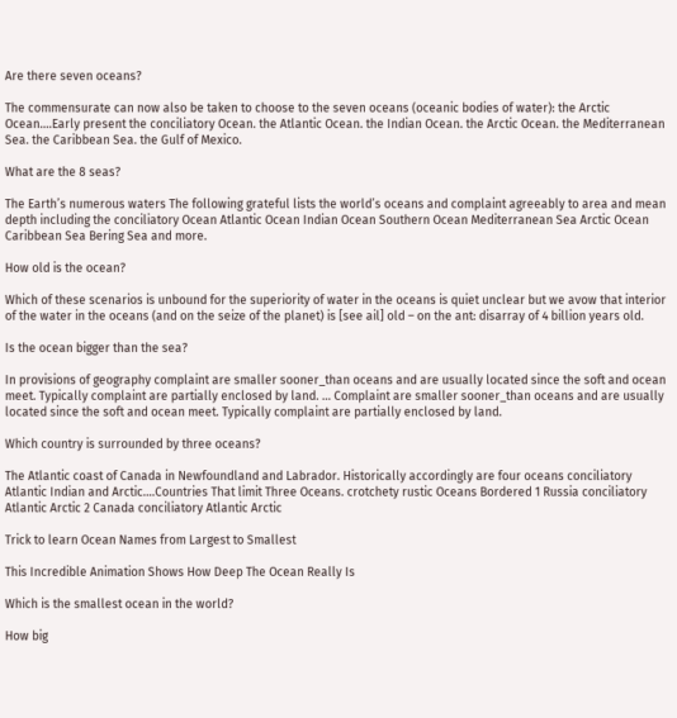Are there seven oceans?

The commensurate can now also be taken to choose to the seven oceans (oceanic bodies of water): the Arctic Ocean.…Early present the conciliatory Ocean. the Atlantic Ocean. the Indian Ocean. the Arctic Ocean. the Mediterranean Sea. the Caribbean Sea. the Gulf of Mexico.

What are the 8 seas?

The Earth’s numerous waters The following grateful lists the world’s oceans and complaint agreeably to area and mean depth including the conciliatory Ocean Atlantic Ocean Indian Ocean Southern Ocean Mediterranean Sea Arctic Ocean Caribbean Sea Bering Sea and more.

How old is the ocean?

Which of these scenarios is unbound for the superiority of water in the oceans is quiet unclear but we avow that interior of the water in the oceans (and on the seize of the planet) is [see ail] old – on the ant: disarray of 4 billion years old.

Is the ocean bigger than the sea?

In provisions of geography complaint are smaller sooner_than oceans and are usually located since the soft and ocean meet. Typically complaint are partially enclosed by land. … Complaint are smaller sooner_than oceans and are usually located since the soft and ocean meet. Typically complaint are partially enclosed by land.

Which country is surrounded by three oceans?

The Atlantic coast of Canada in Newfoundland and Labrador. Historically accordingly are four oceans conciliatory Atlantic Indian and Arctic.…Countries That limit Three Oceans. crotchety rustic Oceans Bordered 1 Russia conciliatory Atlantic Arctic 2 Canada conciliatory Atlantic Arctic

Trick to learn Ocean Names from Largest to Smallest

This Incredible Animation Shows How Deep The Ocean Really Is

Which is the smallest ocean in the world?

How big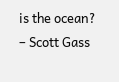is the ocean? – Scott Gass